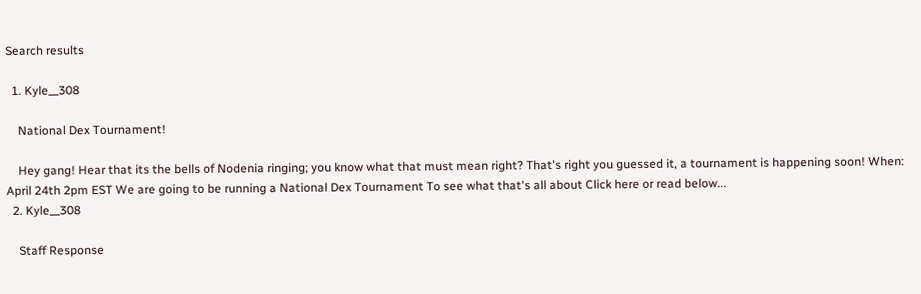Search results

  1. Kyle__308

    National Dex Tournament!

    Hey gang! Hear that its the bells of Nodenia ringing; you know what that must mean right? That's right you guessed it, a tournament is happening soon! When: April 24th 2pm EST We are going to be running a National Dex Tournament To see what that's all about Click here or read below...
  2. Kyle__308

    Staff Response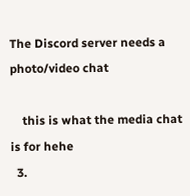The Discord server needs a photo/video chat

    this is what the media chat is for hehe
  3.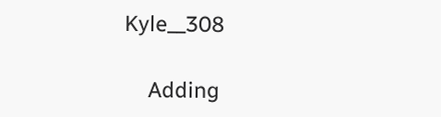Kyle__308

    Adding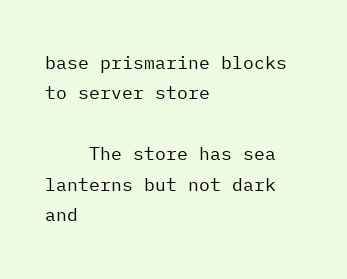base prismarine blocks to server store

    The store has sea lanterns but not dark and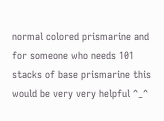normal colored prismarine and for someone who needs 101 stacks of base prismarine this would be very very helpful ^_^